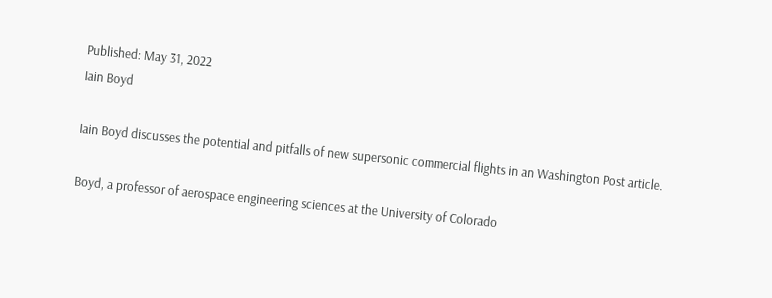Published: May 31, 2022
Iain Boyd

Iain Boyd discusses the potential and pitfalls of new supersonic commercial flights in an Washington Post article.

Boyd, a professor of aerospace engineering sciences at the University of Colorado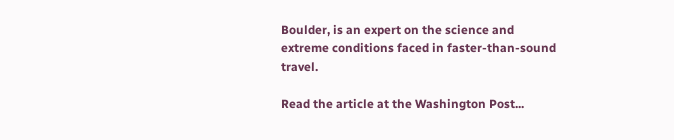Boulder, is an expert on the science and extreme conditions faced in faster-than-sound travel.

Read the article at the Washington Post...